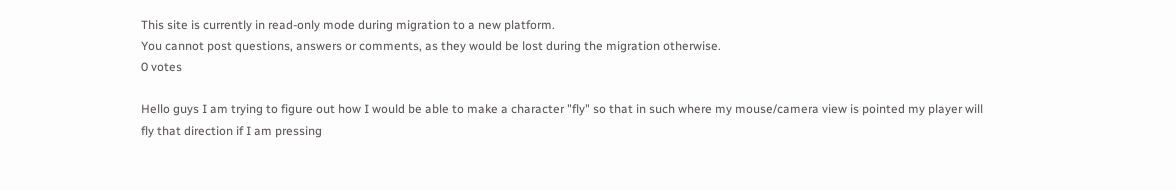This site is currently in read-only mode during migration to a new platform.
You cannot post questions, answers or comments, as they would be lost during the migration otherwise.
0 votes

Hello guys I am trying to figure out how I would be able to make a character "fly" so that in such where my mouse/camera view is pointed my player will fly that direction if I am pressing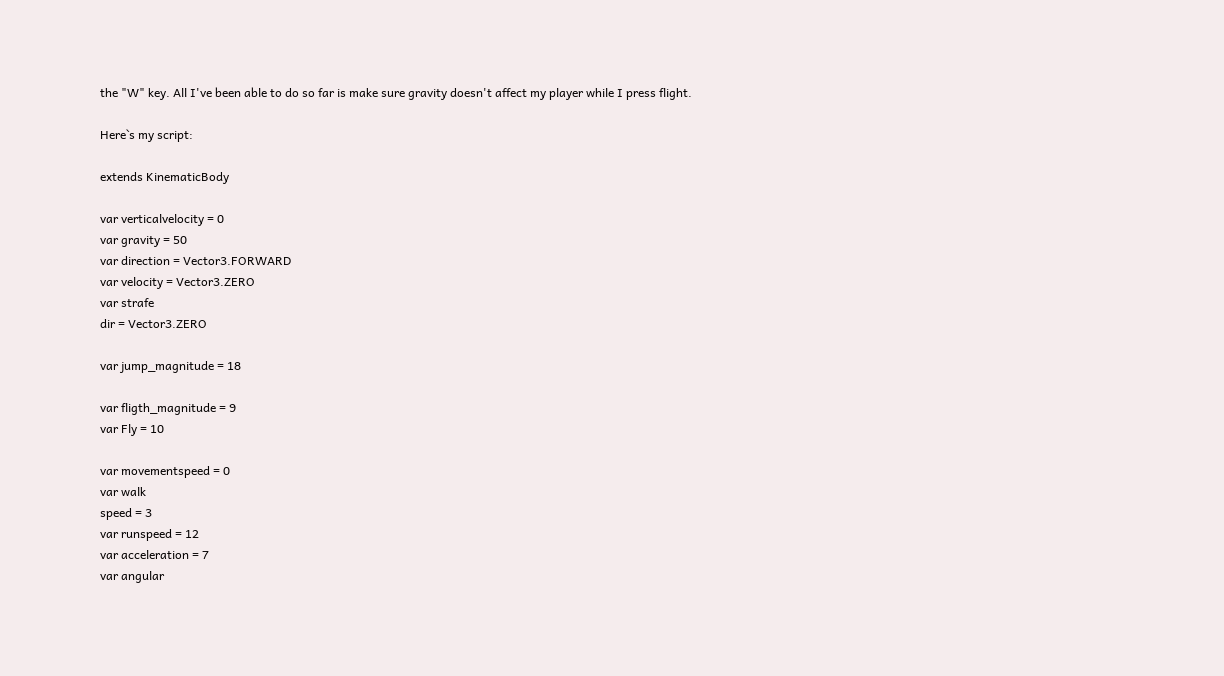the "W" key. All I've been able to do so far is make sure gravity doesn't affect my player while I press flight.

Here`s my script:

extends KinematicBody

var verticalvelocity = 0
var gravity = 50
var direction = Vector3.FORWARD
var velocity = Vector3.ZERO
var strafe
dir = Vector3.ZERO

var jump_magnitude = 18

var fligth_magnitude = 9
var Fly = 10

var movementspeed = 0
var walk
speed = 3
var runspeed = 12
var acceleration = 7
var angular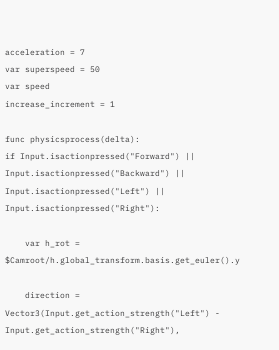acceleration = 7
var superspeed = 50
var speed
increase_increment = 1

func physicsprocess(delta):
if Input.isactionpressed("Forward") || Input.isactionpressed("Backward") || Input.isactionpressed("Left") || Input.isactionpressed("Right"):

    var h_rot = $Camroot/h.global_transform.basis.get_euler().y

    direction = Vector3(Input.get_action_strength("Left") - Input.get_action_strength("Right"),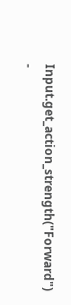Input.get_action_strength("Forward") -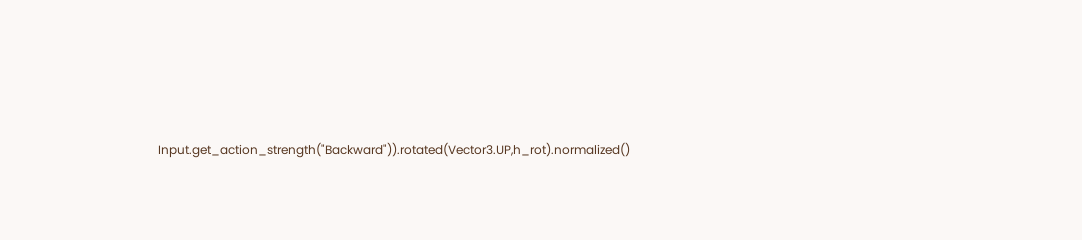Input.get_action_strength("Backward")).rotated(Vector3.UP,h_rot).normalized()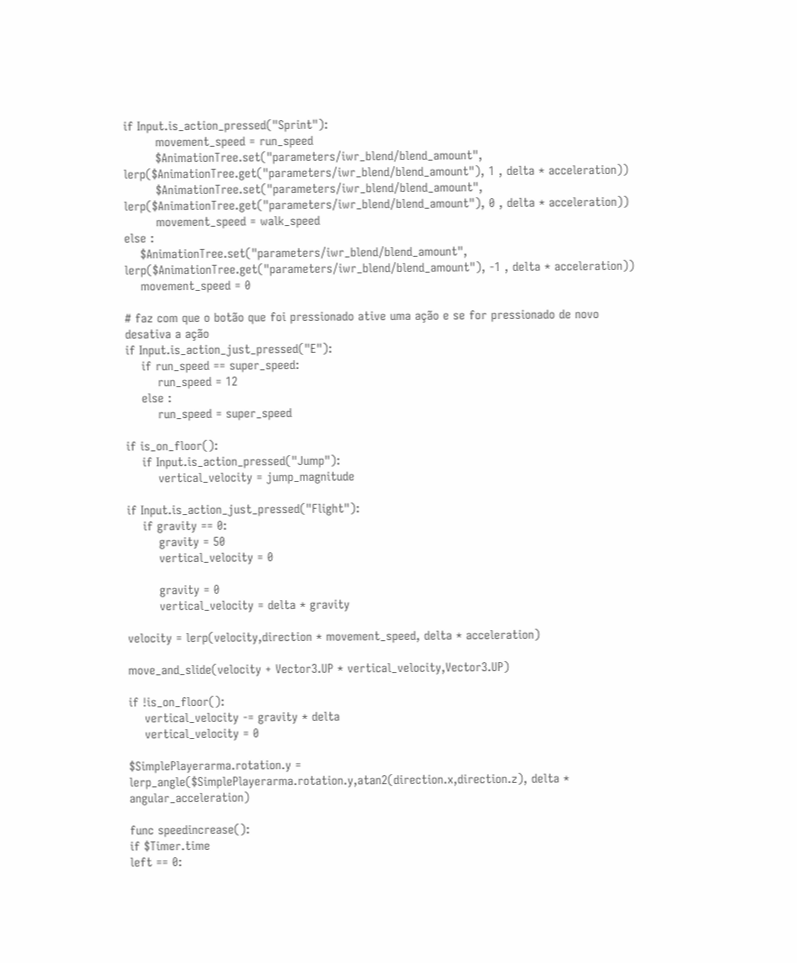if Input.is_action_pressed("Sprint"):
        movement_speed = run_speed
        $AnimationTree.set("parameters/iwr_blend/blend_amount", lerp($AnimationTree.get("parameters/iwr_blend/blend_amount"), 1 , delta * acceleration))
        $AnimationTree.set("parameters/iwr_blend/blend_amount", lerp($AnimationTree.get("parameters/iwr_blend/blend_amount"), 0 , delta * acceleration))
        movement_speed = walk_speed
else :
    $AnimationTree.set("parameters/iwr_blend/blend_amount", lerp($AnimationTree.get("parameters/iwr_blend/blend_amount"), -1 , delta * acceleration))
    movement_speed = 0

# faz com que o botão que foi pressionado ative uma ação e se for pressionado de novo desativa a ação
if Input.is_action_just_pressed("E"):
    if run_speed == super_speed:
        run_speed = 12
    else :
        run_speed = super_speed

if is_on_floor():
    if Input.is_action_pressed("Jump"):
        vertical_velocity = jump_magnitude

if Input.is_action_just_pressed("Flight"):
    if gravity == 0:
        gravity = 50
        vertical_velocity = 0

        gravity = 0
        vertical_velocity = delta * gravity

velocity = lerp(velocity,direction * movement_speed, delta * acceleration)

move_and_slide(velocity + Vector3.UP * vertical_velocity,Vector3.UP)

if !is_on_floor():
    vertical_velocity -= gravity * delta
    vertical_velocity = 0

$SimplePlayerarma.rotation.y = lerp_angle($SimplePlayerarma.rotation.y,atan2(direction.x,direction.z), delta * angular_acceleration)

func speedincrease():
if $Timer.time
left == 0: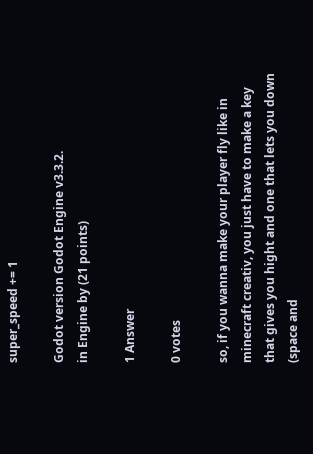super_speed += 1

Godot version Godot Engine v3.3.2.
in Engine by (21 points)

1 Answer

0 votes

so, if you wanna make your player fly like in minecraft creativ, you just have to make a key that gives you hight and one that lets you down (space and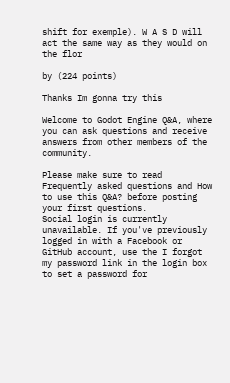shift for exemple). W A S D will act the same way as they would on the flor

by (224 points)

Thanks Im gonna try this

Welcome to Godot Engine Q&A, where you can ask questions and receive answers from other members of the community.

Please make sure to read Frequently asked questions and How to use this Q&A? before posting your first questions.
Social login is currently unavailable. If you've previously logged in with a Facebook or GitHub account, use the I forgot my password link in the login box to set a password for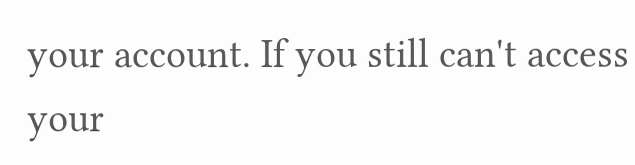your account. If you still can't access your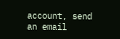account, send an email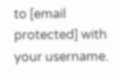to [email protected] with your username.